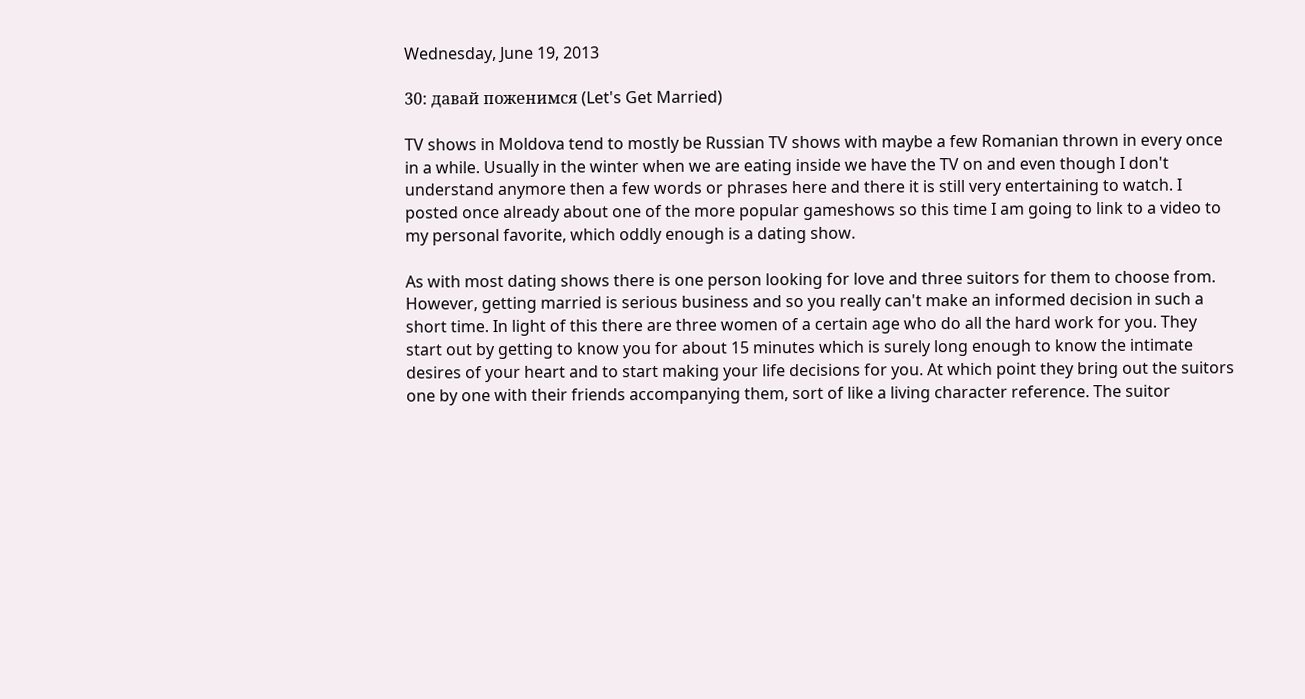Wednesday, June 19, 2013

30: давай поженимся (Let's Get Married)

TV shows in Moldova tend to mostly be Russian TV shows with maybe a few Romanian thrown in every once in a while. Usually in the winter when we are eating inside we have the TV on and even though I don't understand anymore then a few words or phrases here and there it is still very entertaining to watch. I posted once already about one of the more popular gameshows so this time I am going to link to a video to my personal favorite, which oddly enough is a dating show.

As with most dating shows there is one person looking for love and three suitors for them to choose from. However, getting married is serious business and so you really can't make an informed decision in such a short time. In light of this there are three women of a certain age who do all the hard work for you. They start out by getting to know you for about 15 minutes which is surely long enough to know the intimate desires of your heart and to start making your life decisions for you. At which point they bring out the suitors one by one with their friends accompanying them, sort of like a living character reference. The suitor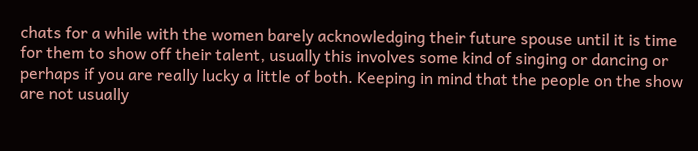chats for a while with the women barely acknowledging their future spouse until it is time for them to show off their talent, usually this involves some kind of singing or dancing or perhaps if you are really lucky a little of both. Keeping in mind that the people on the show are not usually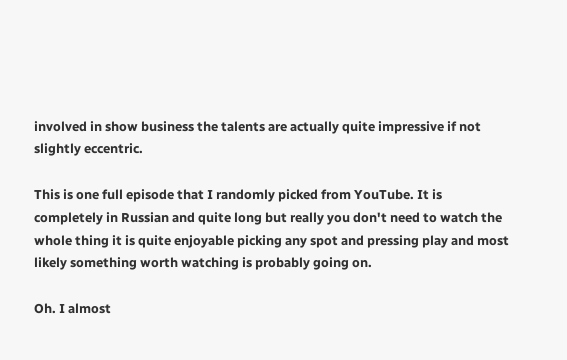involved in show business the talents are actually quite impressive if not slightly eccentric.

This is one full episode that I randomly picked from YouTube. It is completely in Russian and quite long but really you don't need to watch the whole thing it is quite enjoyable picking any spot and pressing play and most likely something worth watching is probably going on.

Oh. I almost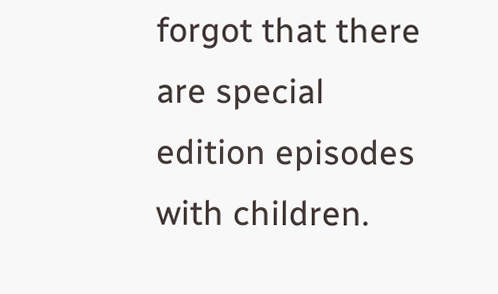forgot that there are special edition episodes with children.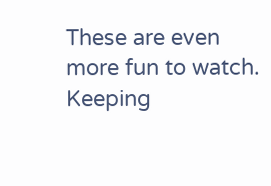These are even more fun to watch. Keeping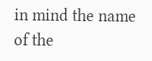in mind the name of the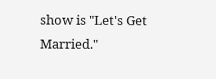show is "Let's Get Married."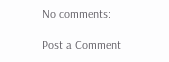No comments:

Post a Comment